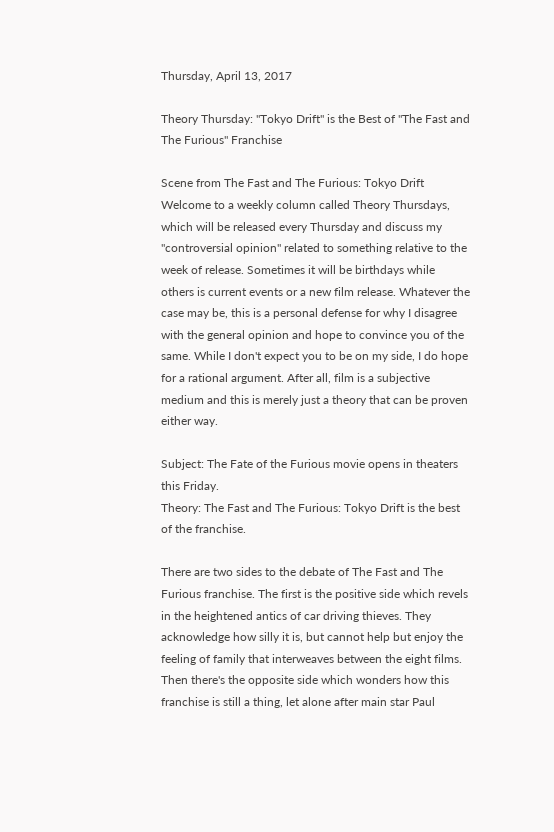Thursday, April 13, 2017

Theory Thursday: "Tokyo Drift" is the Best of "The Fast and The Furious" Franchise

Scene from The Fast and The Furious: Tokyo Drift
Welcome to a weekly column called Theory Thursdays, which will be released every Thursday and discuss my "controversial opinion" related to something relative to the week of release. Sometimes it will be birthdays while others is current events or a new film release. Whatever the case may be, this is a personal defense for why I disagree with the general opinion and hope to convince you of the same. While I don't expect you to be on my side, I do hope for a rational argument. After all, film is a subjective medium and this is merely just a theory that can be proven either way.

Subject: The Fate of the Furious movie opens in theaters this Friday.
Theory: The Fast and The Furious: Tokyo Drift is the best of the franchise.

There are two sides to the debate of The Fast and The Furious franchise. The first is the positive side which revels in the heightened antics of car driving thieves. They acknowledge how silly it is, but cannot help but enjoy the feeling of family that interweaves between the eight films. Then there's the opposite side which wonders how this franchise is still a thing, let alone after main star Paul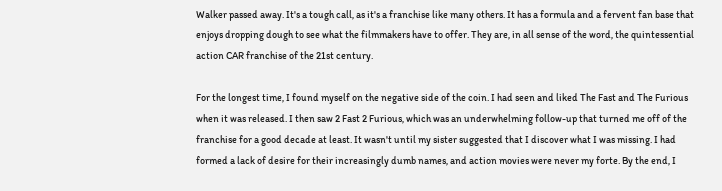Walker passed away. It's a tough call, as it's a franchise like many others. It has a formula and a fervent fan base that enjoys dropping dough to see what the filmmakers have to offer. They are, in all sense of the word, the quintessential action CAR franchise of the 21st century.

For the longest time, I found myself on the negative side of the coin. I had seen and liked The Fast and The Furious when it was released. I then saw 2 Fast 2 Furious, which was an underwhelming follow-up that turned me off of the franchise for a good decade at least. It wasn't until my sister suggested that I discover what I was missing. I had formed a lack of desire for their increasingly dumb names, and action movies were never my forte. By the end, I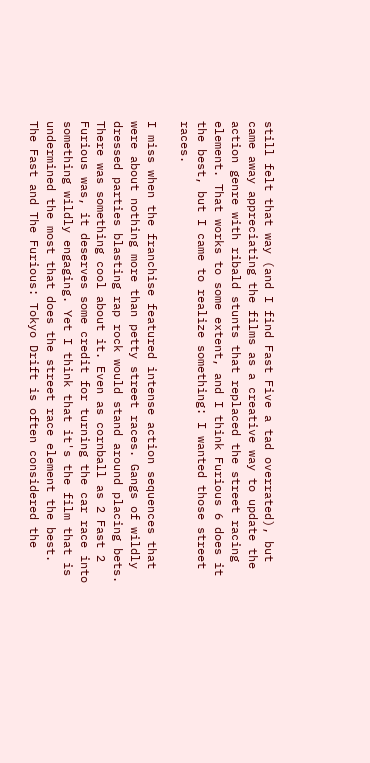still felt that way (and I find Fast Five a tad overrated), but came away appreciating the films as a creative way to update the action genre with ribald stunts that replaced the street racing element. That works to some extent, and I think Furious 6 does it the best, but I came to realize something: I wanted those street races.

I miss when the franchise featured intense action sequences that were about nothing more than petty street races. Gangs of wildly dressed parties blasting rap rock would stand around placing bets. There was something cool about it. Even as cornball as 2 Fast 2 Furious was, it deserves some credit for turning the car race into something wildly engaging. Yet I think that it's the film that is undermined the most that does the street race element the best. The Fast and The Furious: Tokyo Drift is often considered the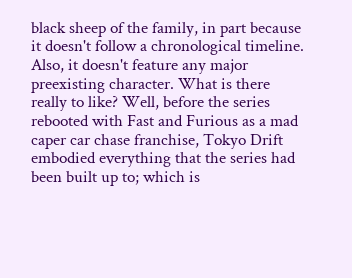black sheep of the family, in part because it doesn't follow a chronological timeline. Also, it doesn't feature any major preexisting character. What is there really to like? Well, before the series rebooted with Fast and Furious as a mad caper car chase franchise, Tokyo Drift embodied everything that the series had been built up to; which is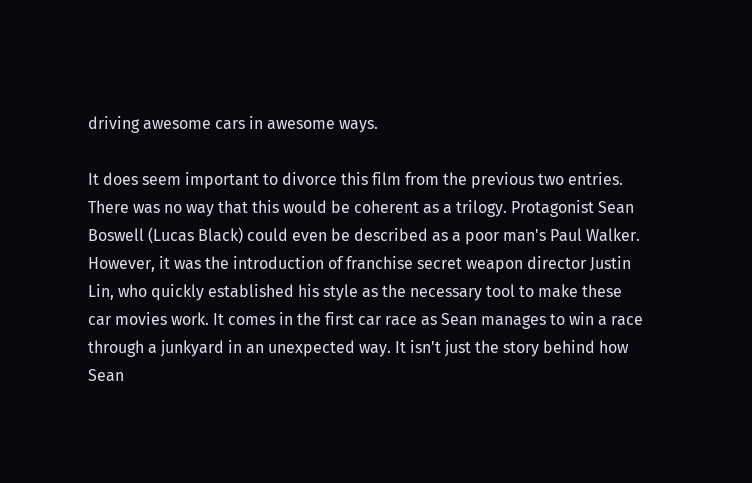driving awesome cars in awesome ways.

It does seem important to divorce this film from the previous two entries. There was no way that this would be coherent as a trilogy. Protagonist Sean Boswell (Lucas Black) could even be described as a poor man's Paul Walker. However, it was the introduction of franchise secret weapon director Justin Lin, who quickly established his style as the necessary tool to make these car movies work. It comes in the first car race as Sean manages to win a race through a junkyard in an unexpected way. It isn't just the story behind how Sean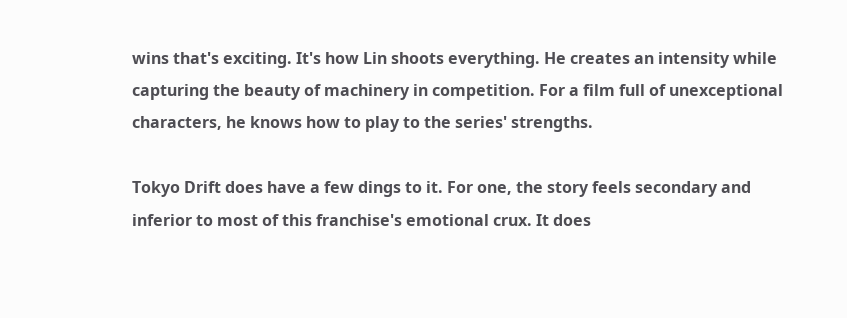wins that's exciting. It's how Lin shoots everything. He creates an intensity while capturing the beauty of machinery in competition. For a film full of unexceptional characters, he knows how to play to the series' strengths.

Tokyo Drift does have a few dings to it. For one, the story feels secondary and inferior to most of this franchise's emotional crux. It does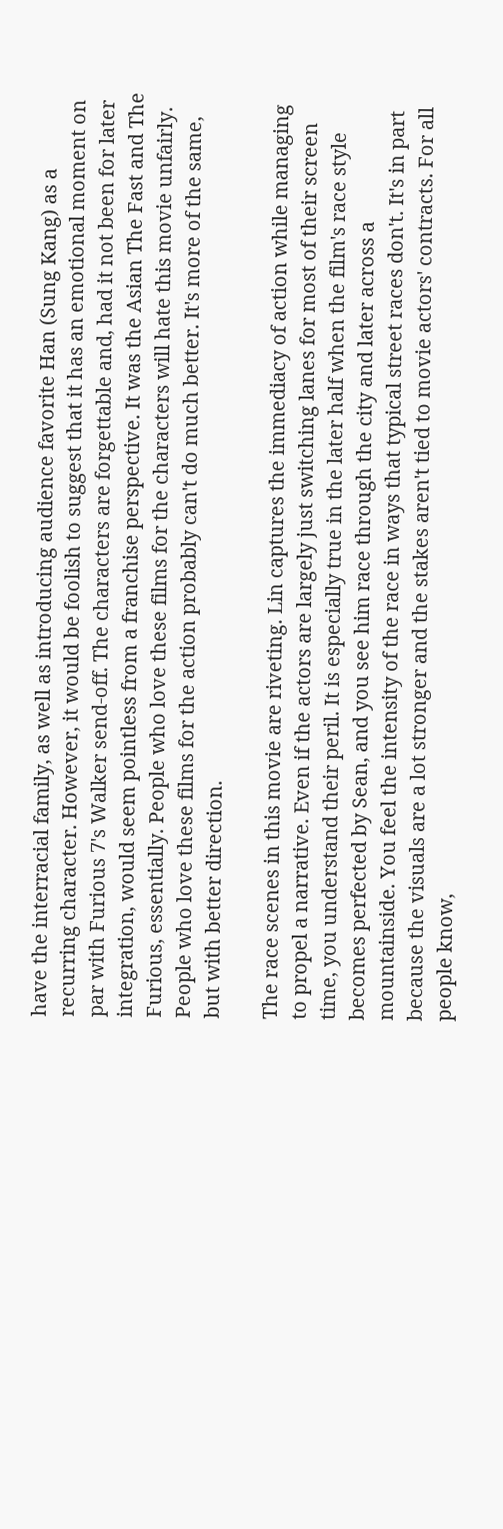have the interracial family, as well as introducing audience favorite Han (Sung Kang) as a recurring character. However, it would be foolish to suggest that it has an emotional moment on par with Furious 7's Walker send-off. The characters are forgettable and, had it not been for later integration, would seem pointless from a franchise perspective. It was the Asian The Fast and The Furious, essentially. People who love these films for the characters will hate this movie unfairly. People who love these films for the action probably can't do much better. It's more of the same, but with better direction.

The race scenes in this movie are riveting. Lin captures the immediacy of action while managing to propel a narrative. Even if the actors are largely just switching lanes for most of their screen time, you understand their peril. It is especially true in the later half when the film's race style becomes perfected by Sean, and you see him race through the city and later across a mountainside. You feel the intensity of the race in ways that typical street races don't. It's in part because the visuals are a lot stronger and the stakes aren't tied to movie actors' contracts. For all people know,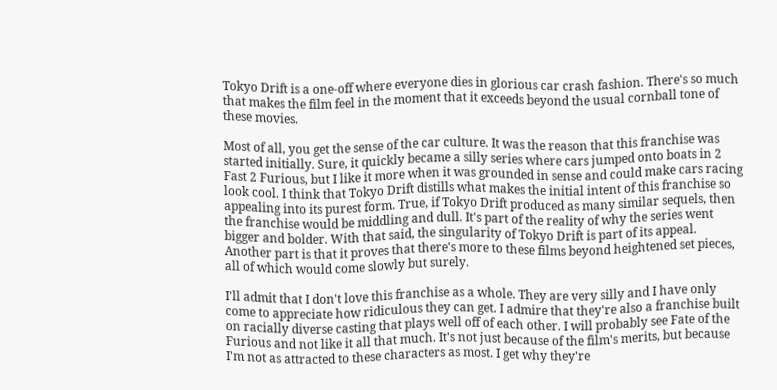Tokyo Drift is a one-off where everyone dies in glorious car crash fashion. There's so much that makes the film feel in the moment that it exceeds beyond the usual cornball tone of these movies.

Most of all, you get the sense of the car culture. It was the reason that this franchise was started initially. Sure, it quickly became a silly series where cars jumped onto boats in 2 Fast 2 Furious, but I like it more when it was grounded in sense and could make cars racing look cool. I think that Tokyo Drift distills what makes the initial intent of this franchise so appealing into its purest form. True, if Tokyo Drift produced as many similar sequels, then the franchise would be middling and dull. It's part of the reality of why the series went bigger and bolder. With that said, the singularity of Tokyo Drift is part of its appeal. Another part is that it proves that there's more to these films beyond heightened set pieces, all of which would come slowly but surely.

I'll admit that I don't love this franchise as a whole. They are very silly and I have only come to appreciate how ridiculous they can get. I admire that they're also a franchise built on racially diverse casting that plays well off of each other. I will probably see Fate of the Furious and not like it all that much. It's not just because of the film's merits, but because I'm not as attracted to these characters as most. I get why they're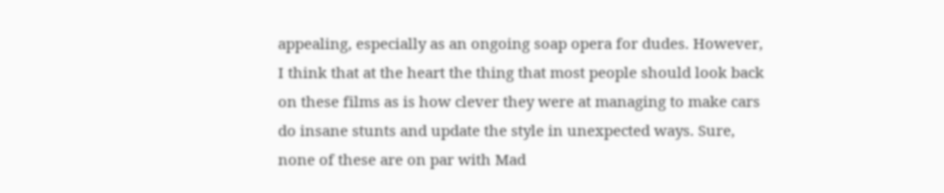appealing, especially as an ongoing soap opera for dudes. However, I think that at the heart the thing that most people should look back on these films as is how clever they were at managing to make cars do insane stunts and update the style in unexpected ways. Sure, none of these are on par with Mad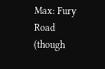Max: Fury Road (though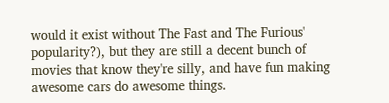would it exist without The Fast and The Furious' popularity?), but they are still a decent bunch of movies that know they're silly, and have fun making awesome cars do awesome things.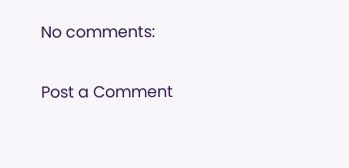No comments:

Post a Comment